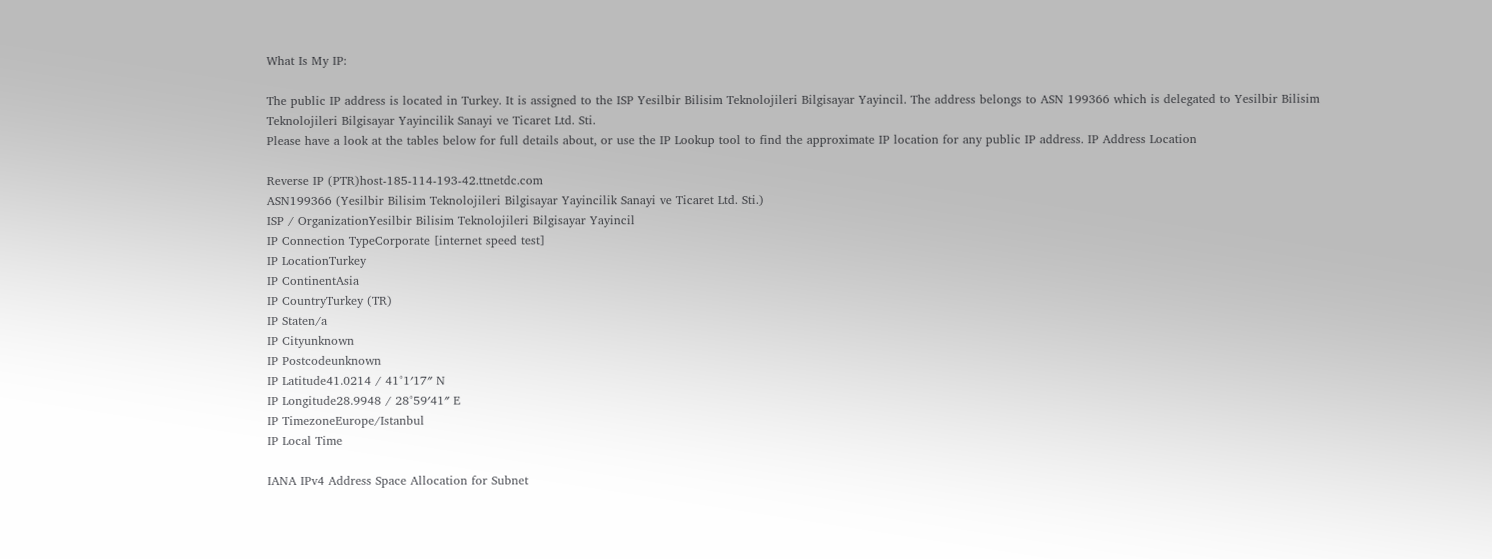What Is My IP:

The public IP address is located in Turkey. It is assigned to the ISP Yesilbir Bilisim Teknolojileri Bilgisayar Yayincil. The address belongs to ASN 199366 which is delegated to Yesilbir Bilisim Teknolojileri Bilgisayar Yayincilik Sanayi ve Ticaret Ltd. Sti.
Please have a look at the tables below for full details about, or use the IP Lookup tool to find the approximate IP location for any public IP address. IP Address Location

Reverse IP (PTR)host-185-114-193-42.ttnetdc.com
ASN199366 (Yesilbir Bilisim Teknolojileri Bilgisayar Yayincilik Sanayi ve Ticaret Ltd. Sti.)
ISP / OrganizationYesilbir Bilisim Teknolojileri Bilgisayar Yayincil
IP Connection TypeCorporate [internet speed test]
IP LocationTurkey
IP ContinentAsia
IP CountryTurkey (TR)
IP Staten/a
IP Cityunknown
IP Postcodeunknown
IP Latitude41.0214 / 41°1′17″ N
IP Longitude28.9948 / 28°59′41″ E
IP TimezoneEurope/Istanbul
IP Local Time

IANA IPv4 Address Space Allocation for Subnet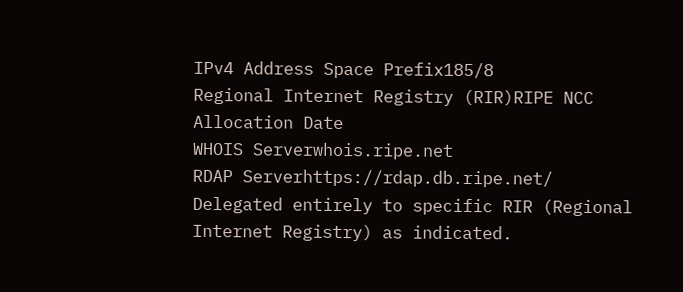IPv4 Address Space Prefix185/8
Regional Internet Registry (RIR)RIPE NCC
Allocation Date
WHOIS Serverwhois.ripe.net
RDAP Serverhttps://rdap.db.ripe.net/
Delegated entirely to specific RIR (Regional Internet Registry) as indicated.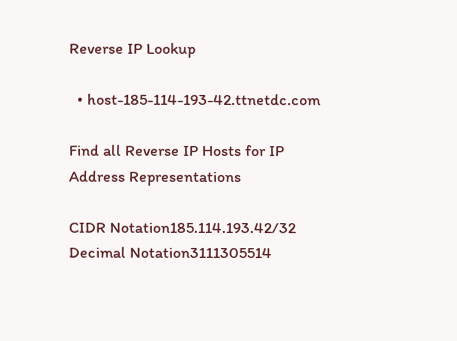Reverse IP Lookup

  • host-185-114-193-42.ttnetdc.com

Find all Reverse IP Hosts for IP Address Representations

CIDR Notation185.114.193.42/32
Decimal Notation3111305514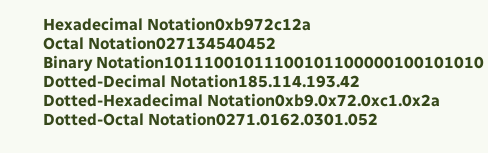Hexadecimal Notation0xb972c12a
Octal Notation027134540452
Binary Notation10111001011100101100000100101010
Dotted-Decimal Notation185.114.193.42
Dotted-Hexadecimal Notation0xb9.0x72.0xc1.0x2a
Dotted-Octal Notation0271.0162.0301.052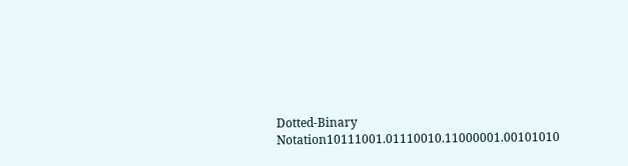Dotted-Binary Notation10111001.01110010.11000001.00101010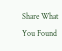Share What You Found